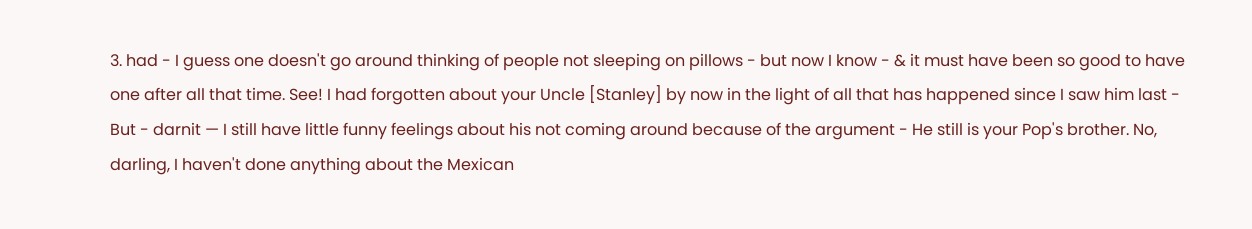3. had - I guess one doesn't go around thinking of people not sleeping on pillows - but now I know - & it must have been so good to have one after all that time. See! I had forgotten about your Uncle [Stanley] by now in the light of all that has happened since I saw him last - But - darnit — I still have little funny feelings about his not coming around because of the argument - He still is your Pop's brother. No, darling, I haven't done anything about the Mexican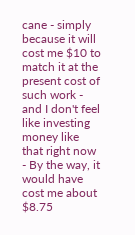cane - simply because it will cost me $10 to match it at the present cost of such work - and I don't feel like investing money like that right now - By the way, it would have cost me about $8.75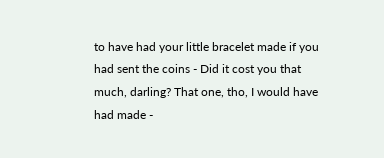to have had your little bracelet made if you had sent the coins - Did it cost you that much, darling? That one, tho, I would have had made -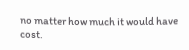no matter how much it would have cost.